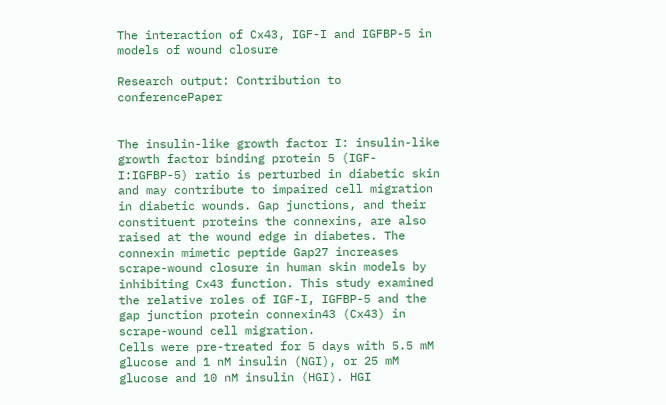The interaction of Cx43, IGF-I and IGFBP-5 in models of wound closure

Research output: Contribution to conferencePaper


The insulin-like growth factor I: insulin-like growth factor binding protein 5 (IGF-I:IGFBP-5) ratio is perturbed in diabetic skin and may contribute to impaired cell migration in diabetic wounds. Gap junctions, and their constituent proteins the connexins, are also raised at the wound edge in diabetes. The connexin mimetic peptide Gap27 increases scrape-wound closure in human skin models by inhibiting Cx43 function. This study examined the relative roles of IGF-I, IGFBP-5 and the gap junction protein connexin43 (Cx43) in scrape-wound cell migration.
Cells were pre-treated for 5 days with 5.5 mM glucose and 1 nM insulin (NGI), or 25 mM glucose and 10 nM insulin (HGI). HGI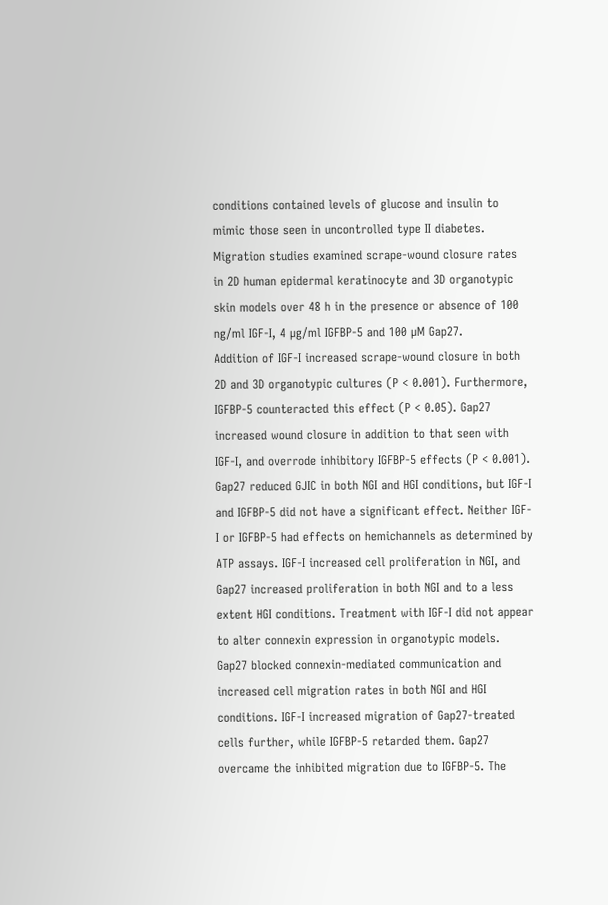conditions contained levels of glucose and insulin to mimic those seen in uncontrolled type II diabetes. Migration studies examined scrape-wound closure rates in 2D human epidermal keratinocyte and 3D organotypic skin models over 48 h in the presence or absence of 100 ng/ml IGF-I, 4 µg/ml IGFBP-5 and 100 µM Gap27.
Addition of IGF-I increased scrape-wound closure in both 2D and 3D organotypic cultures (P < 0.001). Furthermore, IGFBP-5 counteracted this effect (P < 0.05). Gap27 increased wound closure in addition to that seen with IGF-I, and overrode inhibitory IGFBP-5 effects (P < 0.001). Gap27 reduced GJIC in both NGI and HGI conditions, but IGF-I and IGFBP-5 did not have a significant effect. Neither IGF-I or IGFBP-5 had effects on hemichannels as determined by ATP assays. IGF-I increased cell proliferation in NGI, and Gap27 increased proliferation in both NGI and to a less extent HGI conditions. Treatment with IGF-I did not appear to alter connexin expression in organotypic models.
Gap27 blocked connexin-mediated communication and increased cell migration rates in both NGI and HGI conditions. IGF-I increased migration of Gap27-treated cells further, while IGFBP-5 retarded them. Gap27 overcame the inhibited migration due to IGFBP-5. The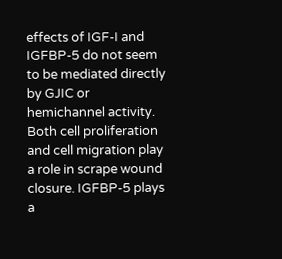effects of IGF-I and IGFBP-5 do not seem to be mediated directly by GJIC or hemichannel activity. Both cell proliferation and cell migration play a role in scrape wound closure. IGFBP-5 plays a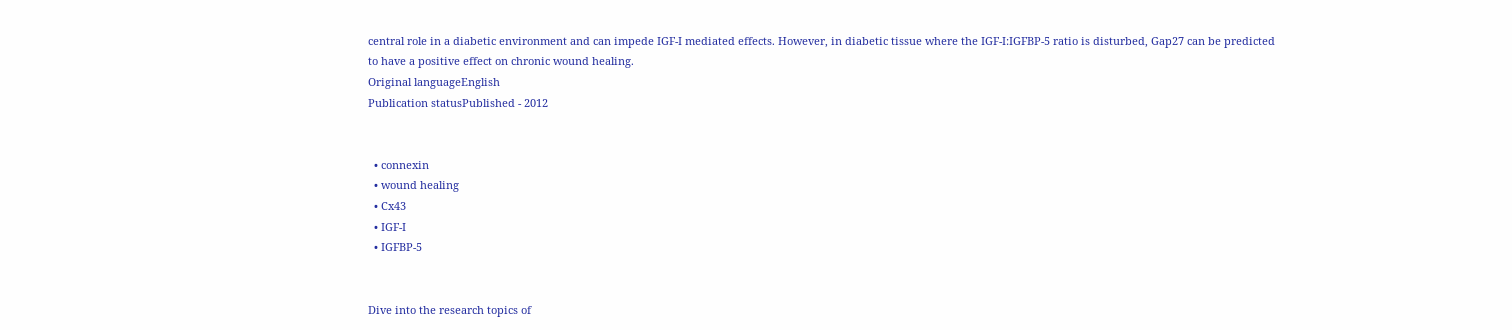central role in a diabetic environment and can impede IGF-I mediated effects. However, in diabetic tissue where the IGF-I:IGFBP-5 ratio is disturbed, Gap27 can be predicted to have a positive effect on chronic wound healing.
Original languageEnglish
Publication statusPublished - 2012


  • connexin
  • wound healing
  • Cx43
  • IGF-I
  • IGFBP-5


Dive into the research topics of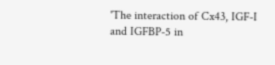'The interaction of Cx43, IGF-I and IGFBP-5 in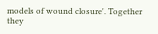models of wound closure'. Together they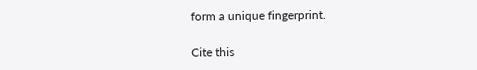form a unique fingerprint.

Cite this